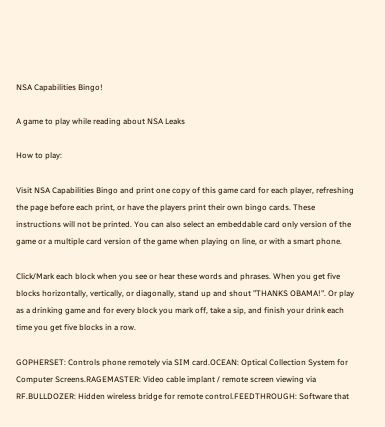NSA Capabilities Bingo!

A game to play while reading about NSA Leaks

How to play:

Visit NSA Capabilities Bingo and print one copy of this game card for each player, refreshing the page before each print, or have the players print their own bingo cards. These instructions will not be printed. You can also select an embeddable card only version of the game or a multiple card version of the game when playing on line, or with a smart phone.

Click/Mark each block when you see or hear these words and phrases. When you get five blocks horizontally, vertically, or diagonally, stand up and shout "THANKS OBAMA!". Or play as a drinking game and for every block you mark off, take a sip, and finish your drink each time you get five blocks in a row.

GOPHERSET: Controls phone remotely via SIM card.OCEAN: Optical Collection System for Computer Screens.RAGEMASTER: Video cable implant / remote screen viewing via RF.BULLDOZER: Hidden wireless bridge for remote control.FEEDTHROUGH: Software that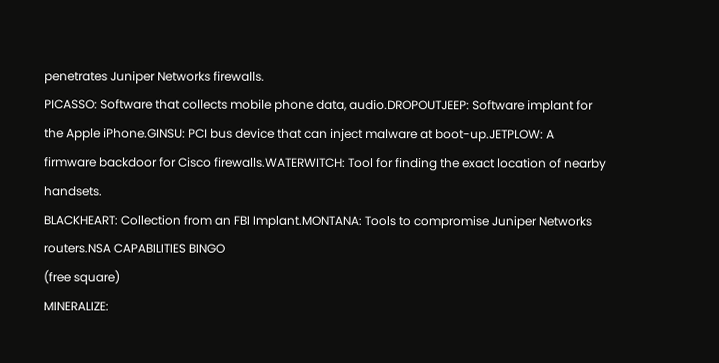penetrates Juniper Networks firewalls.
PICASSO: Software that collects mobile phone data, audio.DROPOUTJEEP: Software implant for the Apple iPhone.GINSU: PCI bus device that can inject malware at boot-up.JETPLOW: A firmware backdoor for Cisco firewalls.WATERWITCH: Tool for finding the exact location of nearby handsets.
BLACKHEART: Collection from an FBI Implant.MONTANA: Tools to compromise Juniper Networks routers.NSA CAPABILITIES BINGO
(free square)
MINERALIZE: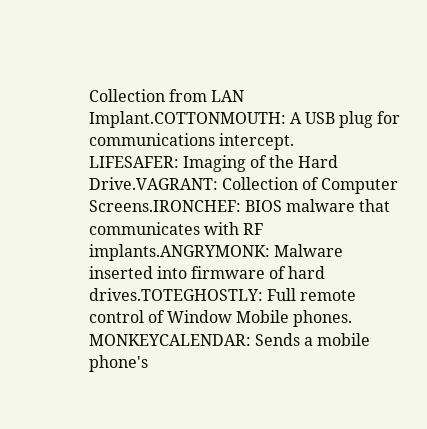Collection from LAN Implant.COTTONMOUTH: A USB plug for communications intercept.
LIFESAFER: Imaging of the Hard Drive.VAGRANT: Collection of Computer Screens.IRONCHEF: BIOS malware that communicates with RF implants.ANGRYMONK: Malware inserted into firmware of hard drives.TOTEGHOSTLY: Full remote control of Window Mobile phones.
MONKEYCALENDAR: Sends a mobile phone's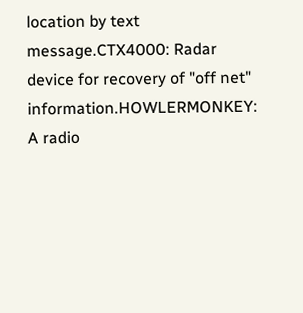location by text message.CTX4000: Radar device for recovery of "off net" information.HOWLERMONKEY: A radio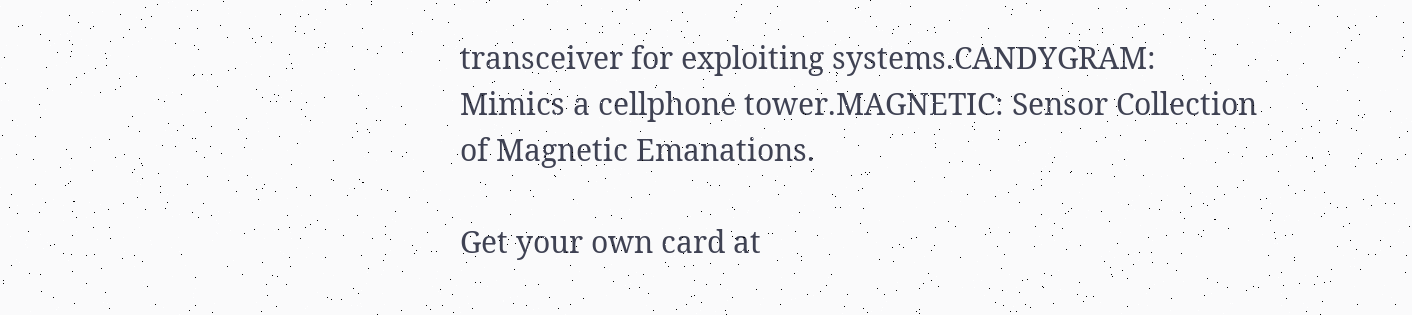transceiver for exploiting systems.CANDYGRAM: Mimics a cellphone tower.MAGNETIC: Sensor Collection of Magnetic Emanations.

Get your own card at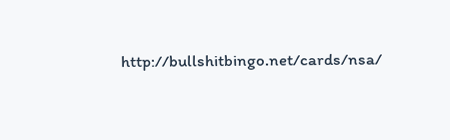http://bullshitbingo.net/cards/nsa/